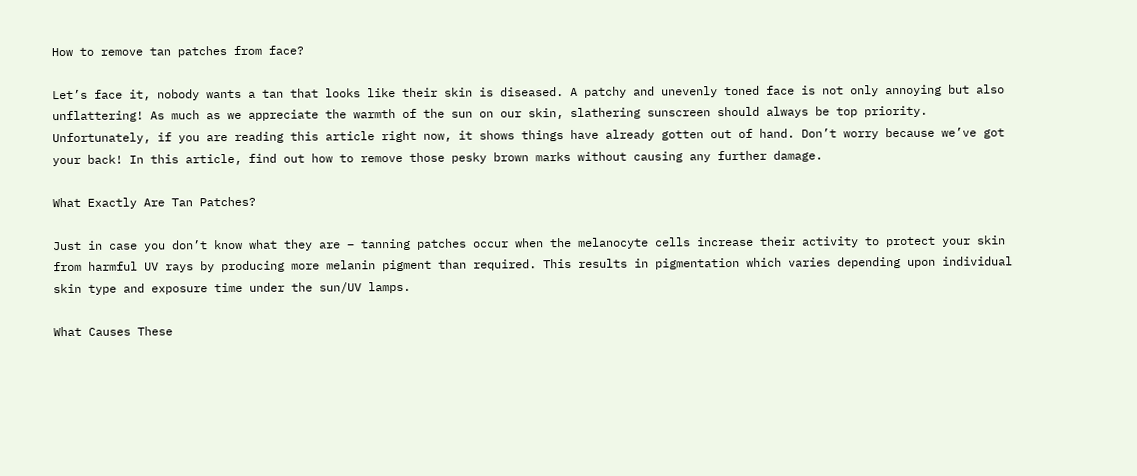How to remove tan patches from face?

Let’s face it, nobody wants a tan that looks like their skin is diseased. A patchy and unevenly toned face is not only annoying but also unflattering! As much as we appreciate the warmth of the sun on our skin, slathering sunscreen should always be top priority. Unfortunately, if you are reading this article right now, it shows things have already gotten out of hand. Don’t worry because we’ve got your back! In this article, find out how to remove those pesky brown marks without causing any further damage.

What Exactly Are Tan Patches?

Just in case you don’t know what they are – tanning patches occur when the melanocyte cells increase their activity to protect your skin from harmful UV rays by producing more melanin pigment than required. This results in pigmentation which varies depending upon individual skin type and exposure time under the sun/UV lamps.

What Causes These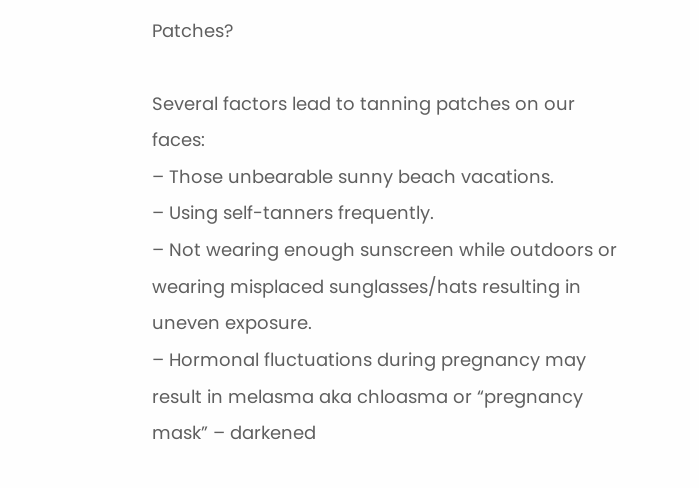Patches?

Several factors lead to tanning patches on our faces:
– Those unbearable sunny beach vacations.
– Using self-tanners frequently.
– Not wearing enough sunscreen while outdoors or wearing misplaced sunglasses/hats resulting in uneven exposure.
– Hormonal fluctuations during pregnancy may result in melasma aka chloasma or “pregnancy mask” – darkened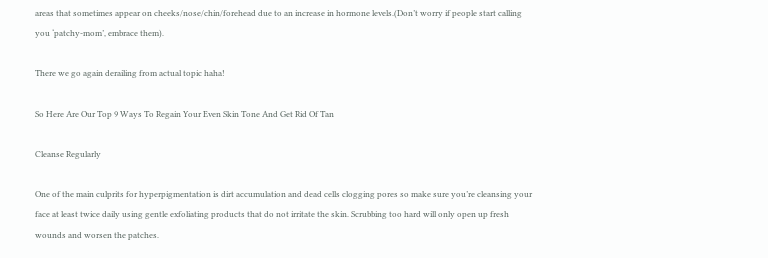areas that sometimes appear on cheeks/nose/chin/forehead due to an increase in hormone levels.(Don’t worry if people start calling you ‘patchy-mom’, embrace them).

There we go again derailing from actual topic haha!

So Here Are Our Top 9 Ways To Regain Your Even Skin Tone And Get Rid Of Tan

Cleanse Regularly

One of the main culprits for hyperpigmentation is dirt accumulation and dead cells clogging pores so make sure you’re cleansing your face at least twice daily using gentle exfoliating products that do not irritate the skin. Scrubbing too hard will only open up fresh wounds and worsen the patches.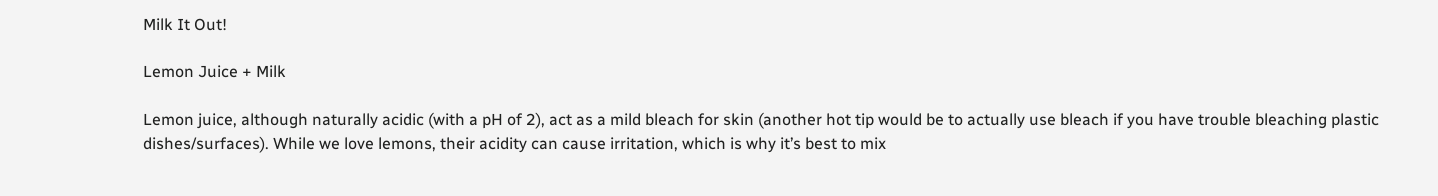Milk It Out!

Lemon Juice + Milk

Lemon juice, although naturally acidic (with a pH of 2), act as a mild bleach for skin (another hot tip would be to actually use bleach if you have trouble bleaching plastic dishes/surfaces). While we love lemons, their acidity can cause irritation, which is why it’s best to mix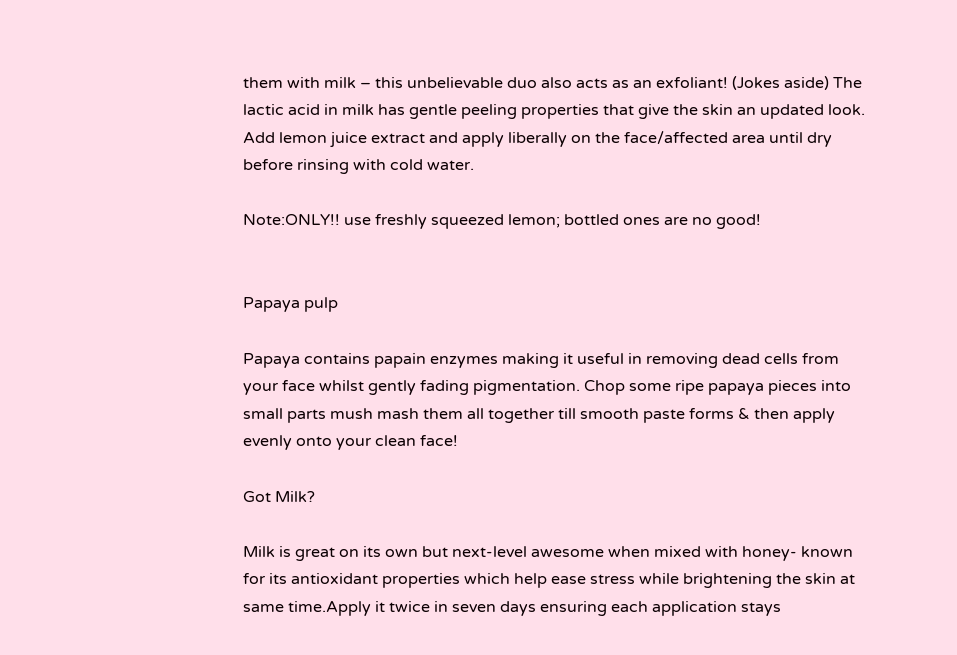them with milk – this unbelievable duo also acts as an exfoliant! (Jokes aside) The lactic acid in milk has gentle peeling properties that give the skin an updated look. Add lemon juice extract and apply liberally on the face/affected area until dry before rinsing with cold water.

Note:ONLY!! use freshly squeezed lemon; bottled ones are no good!


Papaya pulp

Papaya contains papain enzymes making it useful in removing dead cells from your face whilst gently fading pigmentation. Chop some ripe papaya pieces into small parts mush mash them all together till smooth paste forms & then apply evenly onto your clean face!

Got Milk?

Milk is great on its own but next-level awesome when mixed with honey- known for its antioxidant properties which help ease stress while brightening the skin at same time.Apply it twice in seven days ensuring each application stays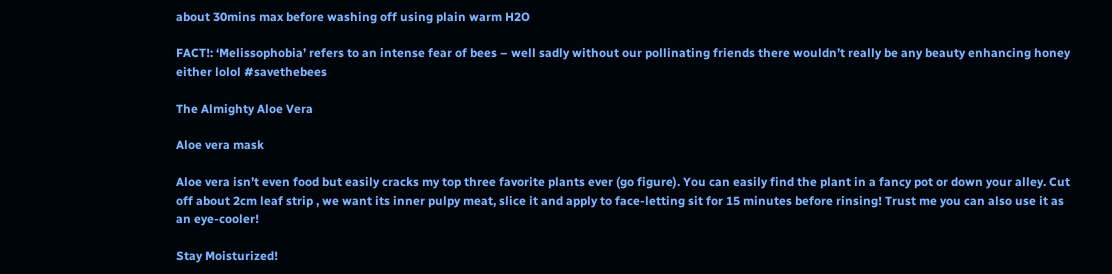about 30mins max before washing off using plain warm H2O

FACT!: ‘Melissophobia’ refers to an intense fear of bees – well sadly without our pollinating friends there wouldn’t really be any beauty enhancing honey either lolol #savethebees

The Almighty Aloe Vera

Aloe vera mask

Aloe vera isn’t even food but easily cracks my top three favorite plants ever (go figure). You can easily find the plant in a fancy pot or down your alley. Cut off about 2cm leaf strip , we want its inner pulpy meat, slice it and apply to face-letting sit for 15 minutes before rinsing! Trust me you can also use it as an eye-cooler!

Stay Moisturized!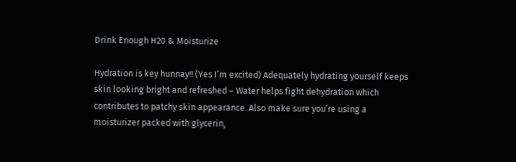Drink Enough H20 & Moisturize

Hydration is key hunnay!! (Yes I’m excited) Adequately hydrating yourself keeps skin looking bright and refreshed – Water helps fight dehydration which contributes to patchy skin appearance. Also make sure you’re using a moisturizer packed with glycerin,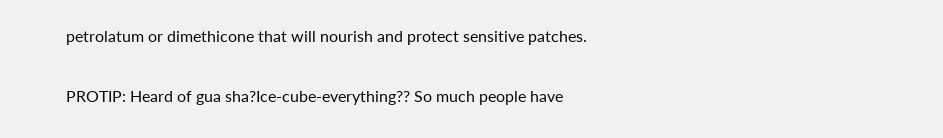petrolatum or dimethicone that will nourish and protect sensitive patches.

PROTIP: Heard of gua sha?Ice-cube-everything?? So much people have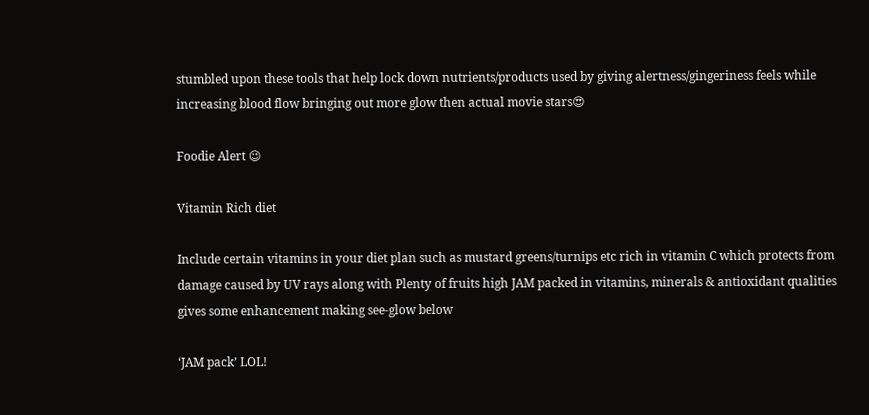stumbled upon these tools that help lock down nutrients/products used by giving alertness/gingeriness feels while increasing blood flow bringing out more glow then actual movie stars😍

Foodie Alert 😉

Vitamin Rich diet

Include certain vitamins in your diet plan such as mustard greens/turnips etc rich in vitamin C which protects from damage caused by UV rays along with Plenty of fruits high JAM packed in vitamins, minerals & antioxidant qualities gives some enhancement making see-glow below

‘JAM pack’ LOL!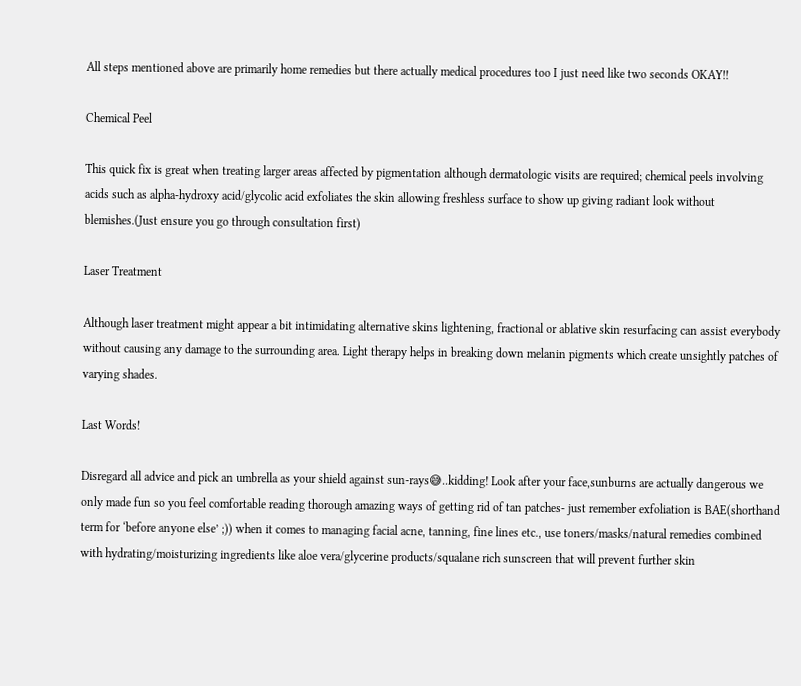All steps mentioned above are primarily home remedies but there actually medical procedures too I just need like two seconds OKAY!!

Chemical Peel

This quick fix is great when treating larger areas affected by pigmentation although dermatologic visits are required; chemical peels involving acids such as alpha-hydroxy acid/glycolic acid exfoliates the skin allowing freshless surface to show up giving radiant look without blemishes.(Just ensure you go through consultation first)

Laser Treatment

Although laser treatment might appear a bit intimidating alternative skins lightening, fractional or ablative skin resurfacing can assist everybody without causing any damage to the surrounding area. Light therapy helps in breaking down melanin pigments which create unsightly patches of varying shades.

Last Words!

Disregard all advice and pick an umbrella as your shield against sun-rays😅..kidding! Look after your face,sunburns are actually dangerous we only made fun so you feel comfortable reading thorough amazing ways of getting rid of tan patches- just remember exfoliation is BAE(shorthand term for ‘before anyone else’ ;)) when it comes to managing facial acne, tanning, fine lines etc., use toners/masks/natural remedies combined with hydrating/moisturizing ingredients like aloe vera/glycerine products/squalane rich sunscreen that will prevent further skin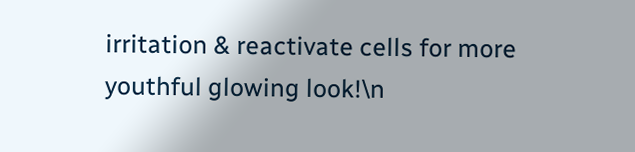irritation & reactivate cells for more youthful glowing look!\n